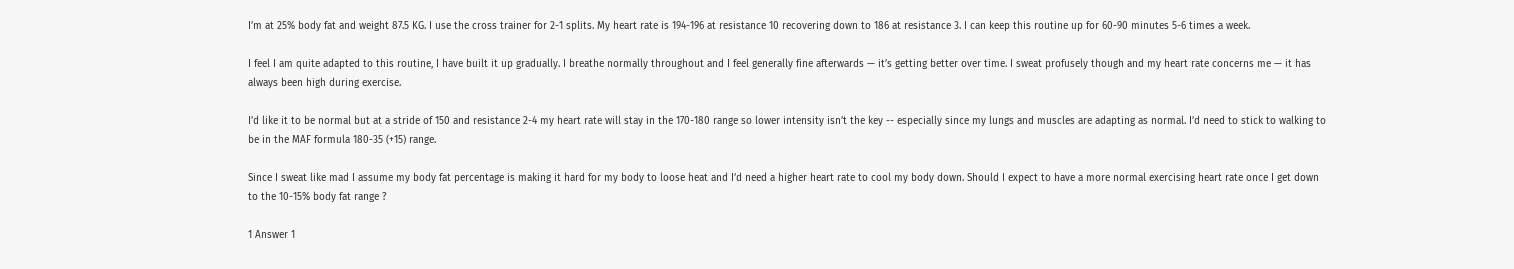I’m at 25% body fat and weight 87.5 KG. I use the cross trainer for 2-1 splits. My heart rate is 194-196 at resistance 10 recovering down to 186 at resistance 3. I can keep this routine up for 60-90 minutes 5-6 times a week.

I feel I am quite adapted to this routine, I have built it up gradually. I breathe normally throughout and I feel generally fine afterwards — it’s getting better over time. I sweat profusely though and my heart rate concerns me — it has always been high during exercise.

I’d like it to be normal but at a stride of 150 and resistance 2-4 my heart rate will stay in the 170-180 range so lower intensity isn’t the key -- especially since my lungs and muscles are adapting as normal. I’d need to stick to walking to be in the MAF formula 180-35 (+15) range.

Since I sweat like mad I assume my body fat percentage is making it hard for my body to loose heat and I’d need a higher heart rate to cool my body down. Should I expect to have a more normal exercising heart rate once I get down to the 10-15% body fat range ?

1 Answer 1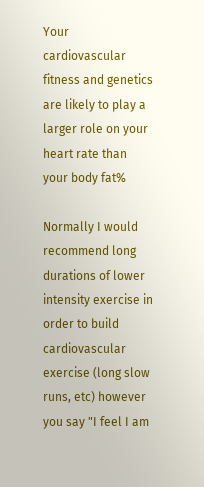Your cardiovascular fitness and genetics are likely to play a larger role on your heart rate than your body fat%

Normally I would recommend long durations of lower intensity exercise in order to build cardiovascular exercise (long slow runs, etc) however you say "I feel I am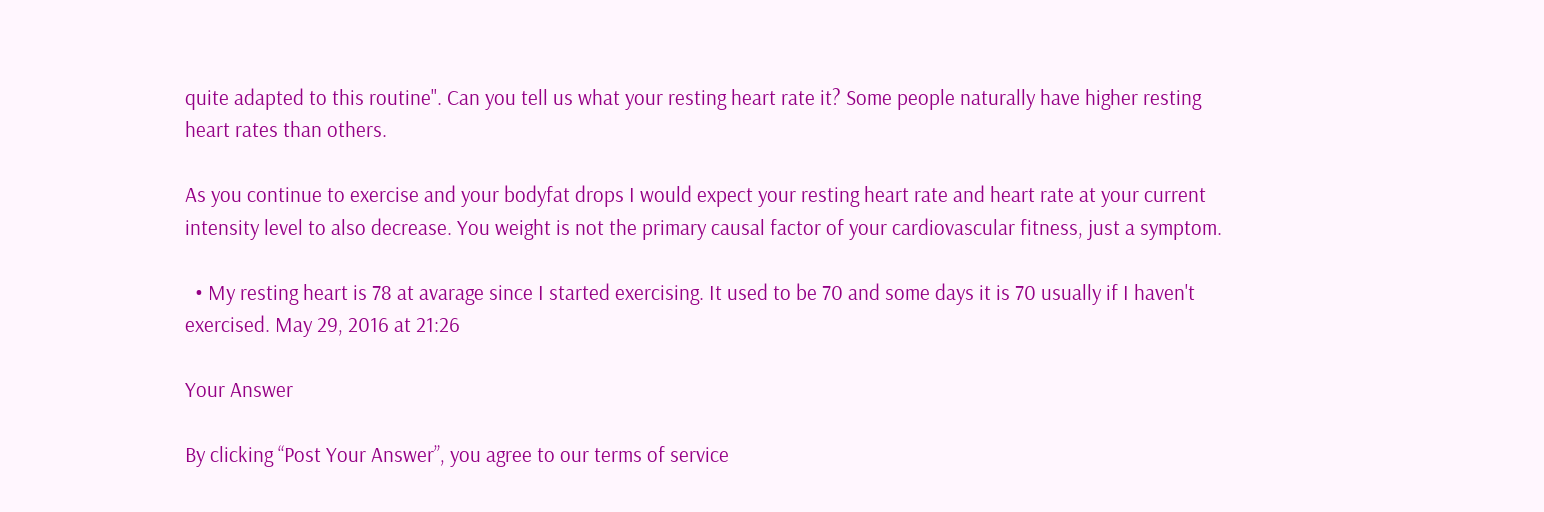quite adapted to this routine". Can you tell us what your resting heart rate it? Some people naturally have higher resting heart rates than others.

As you continue to exercise and your bodyfat drops I would expect your resting heart rate and heart rate at your current intensity level to also decrease. You weight is not the primary causal factor of your cardiovascular fitness, just a symptom.

  • My resting heart is 78 at avarage since I started exercising. It used to be 70 and some days it is 70 usually if I haven't exercised. May 29, 2016 at 21:26

Your Answer

By clicking “Post Your Answer”, you agree to our terms of service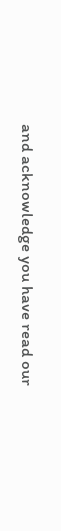and acknowledge you have read our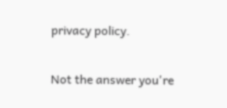privacy policy.

Not the answer you're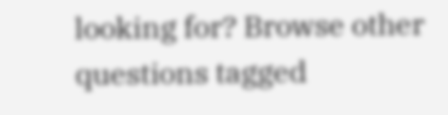looking for? Browse other questions tagged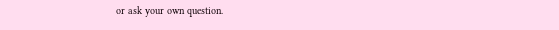or ask your own question.